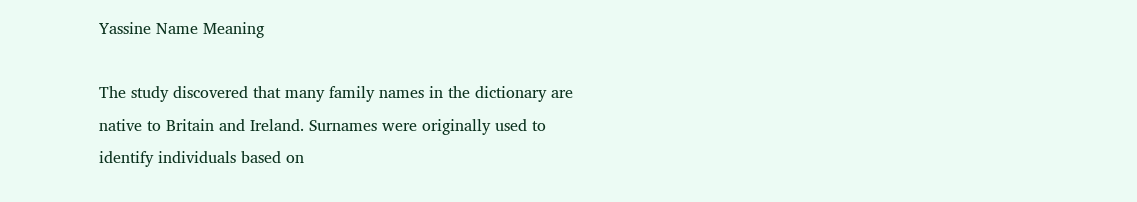Yassine Name Meaning

The study discovered that many family names in the dictionary are native to Britain and Ireland. Surnames were originally used to identify individuals based on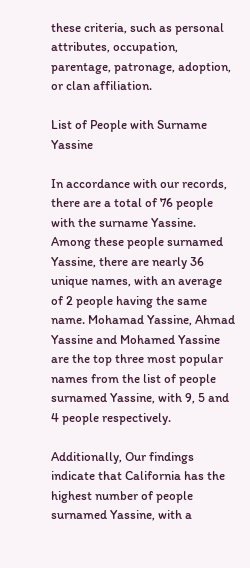these criteria, such as personal attributes, occupation, parentage, patronage, adoption, or clan affiliation.

List of People with Surname Yassine

In accordance with our records, there are a total of 76 people with the surname Yassine. Among these people surnamed Yassine, there are nearly 36 unique names, with an average of 2 people having the same name. Mohamad Yassine, Ahmad Yassine and Mohamed Yassine are the top three most popular names from the list of people surnamed Yassine, with 9, 5 and 4 people respectively.

Additionally, Our findings indicate that California has the highest number of people surnamed Yassine, with a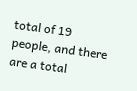total of 19 people, and there are a total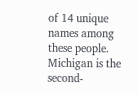of 14 unique names among these people. Michigan is the second-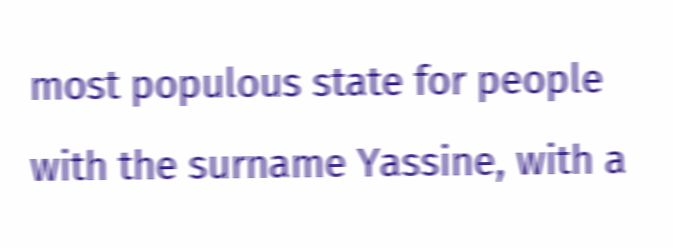most populous state for people with the surname Yassine, with a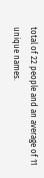total of 22 people and an average of 11 unique names.